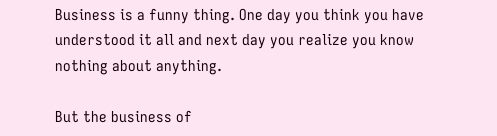Business is a funny thing. One day you think you have understood it all and next day you realize you know nothing about anything.

But the business of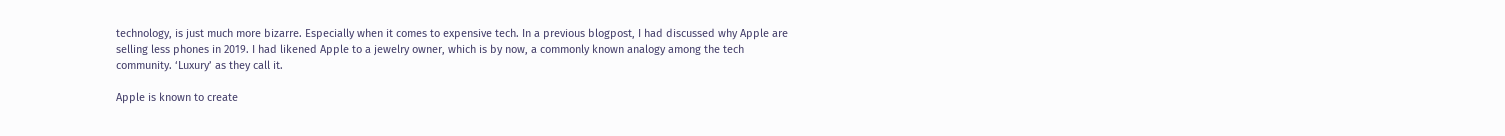technology, is just much more bizarre. Especially when it comes to expensive tech. In a previous blogpost, I had discussed why Apple are selling less phones in 2019. I had likened Apple to a jewelry owner, which is by now, a commonly known analogy among the tech community. ‘Luxury’ as they call it.

Apple is known to create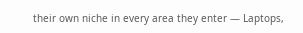their own niche in every area they enter — Laptops,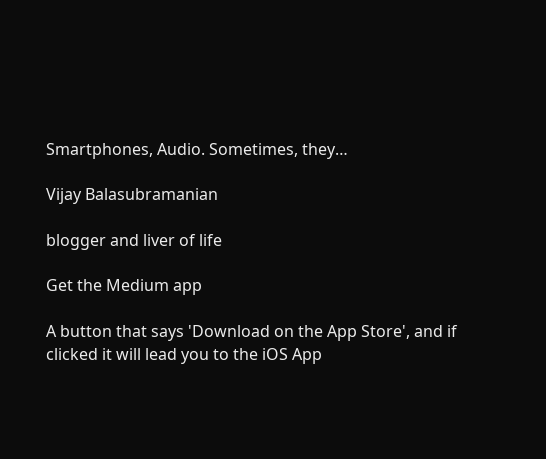Smartphones, Audio. Sometimes, they…

Vijay Balasubramanian

blogger and liver of life

Get the Medium app

A button that says 'Download on the App Store', and if clicked it will lead you to the iOS App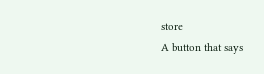store
A button that says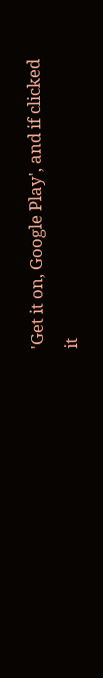'Get it on, Google Play', and if clicked it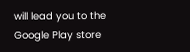will lead you to the Google Play store